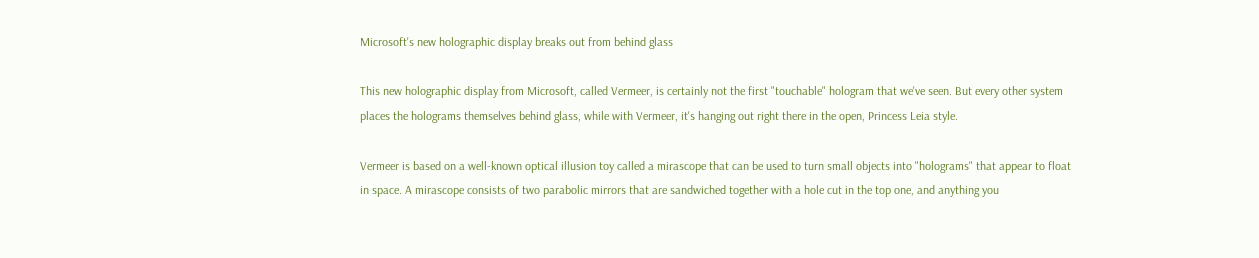Microsoft's new holographic display breaks out from behind glass

This new holographic display from Microsoft, called Vermeer, is certainly not the first "touchable" hologram that we've seen. But every other system places the holograms themselves behind glass, while with Vermeer, it's hanging out right there in the open, Princess Leia style.

Vermeer is based on a well-known optical illusion toy called a mirascope that can be used to turn small objects into "holograms" that appear to float in space. A mirascope consists of two parabolic mirrors that are sandwiched together with a hole cut in the top one, and anything you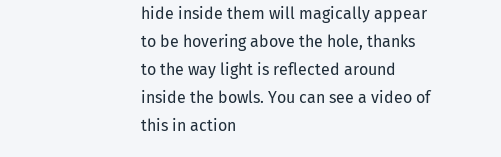hide inside them will magically appear to be hovering above the hole, thanks to the way light is reflected around inside the bowls. You can see a video of this in action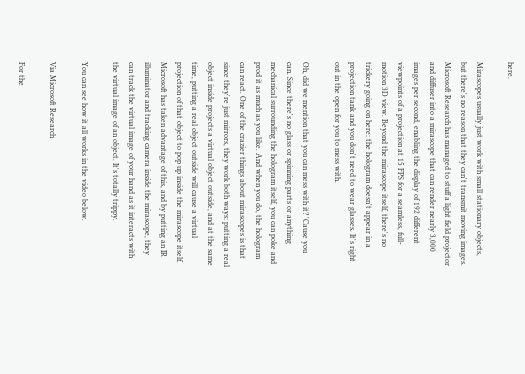here.

Mirascopes usually just work with small stationary objects, but there's no reason that they can't transmit moving images. Microsoft Research has managed to stuff a light field projector and diffuser into a mirascope that can render nearly 3,000 images per second, enabling the display of 192 different viewpoints of a projection at 15 FPS for a seamless, full-motion 3D view. Beyond the mirascope itself, there's no trickery going on here: the hologram doesn't appear in a projection tank and you don't need to wear glasses. It's right out in the open for you to mess with.

Oh, did we mention that you can mess with it? 'Cause you can. Since there's no glass or spinning parts or anything mechanical surrounding the hologram itself, you can poke and prod it as much as you like. And when you do, the hologram can react. One of the crazier things about mirascopes is that since they're just mirrors, they work both ways: putting a real object inside projects a virtual object outside, and at the same time, putting a real object outside will cause a virtual projection of that object to pop up inside the mirascope itself. Microsoft has taken advantage of this, and by putting an IR illuminator and tracking camera inside the mirascope, they can track the virtual image of your hand as it interacts with the virtual image of an object. It's totally trippy.

You can see how it all works in the video below.

Via Microsoft Research

For the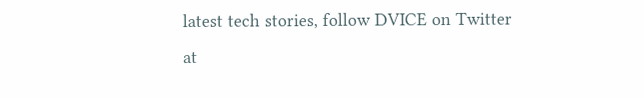latest tech stories, follow DVICE on Twitter
at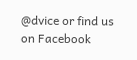@dvice or find us on Facebook